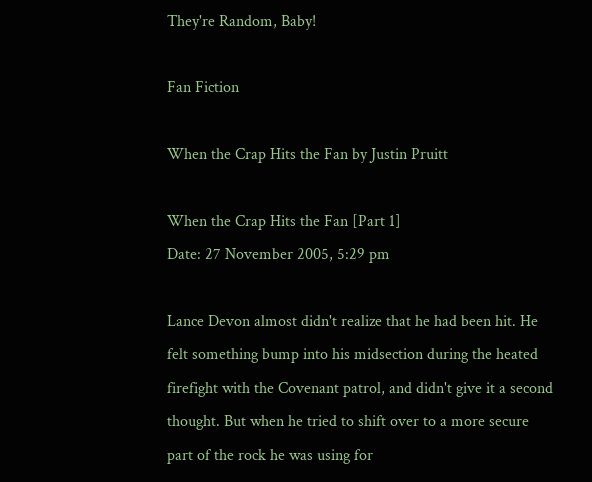They're Random, Baby!

Fan Fiction

When the Crap Hits the Fan by Justin Pruitt

When the Crap Hits the Fan [Part 1]
Date: 27 November 2005, 5:29 pm

Lance Devon almost didn't realize that he had been hit. He felt something bump into his midsection during the heated firefight with the Covenant patrol, and didn't give it a second thought. But when he tried to shift over to a more secure part of the rock he was using for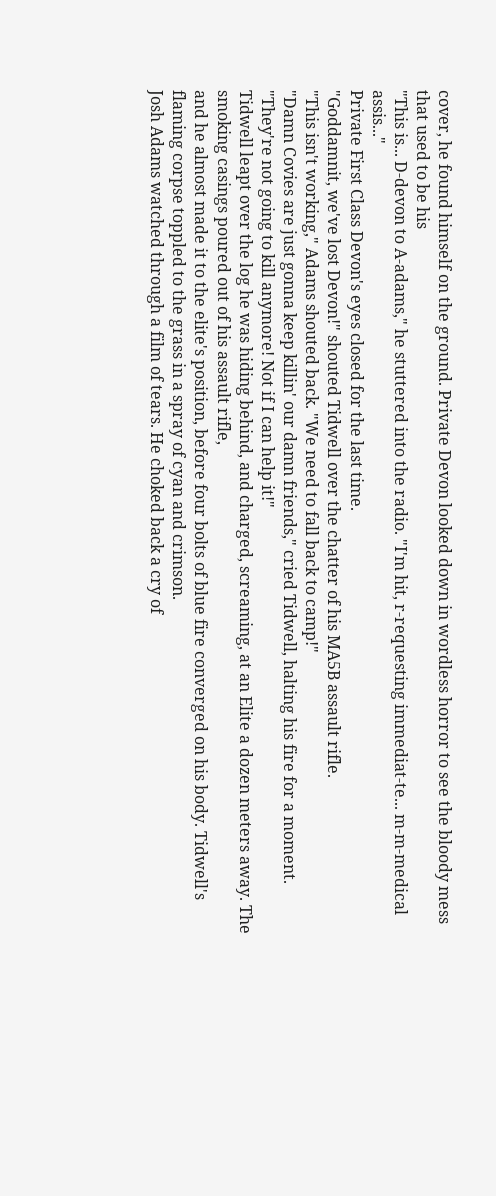cover, he found himself on the ground. Private Devon looked down in wordless horror to see the bloody mess that used to be his
"This is... D-devon to A-adams," he stuttered into the radio. "I'm hit, r-requesting immediat-te... m-m-medical assis..."
Private First Class Devon's eyes closed for the last time.
"Goddamnit, we've lost Devon!" shouted Tidwell over the chatter of his MA5B assault rifle.
"This isn't working," Adams shouted back. "We need to fall back to camp!"
"Damn Covies are just gonna keep killin' our damn friends," cried Tidwell, halting his fire for a moment. "They're not going to kill anymore! Not if I can help it!"
Tidwell leapt over the log he was hiding behind, and charged, screaming, at an Elite a dozen meters away. The smoking casings poured out of his assault rifle,
and he almost made it to the elite's position, before four bolts of blue fire converged on his body. Tidwell's flaming corpse toppled to the grass in a spray of cyan and crimson.
Josh Adams watched through a film of tears. He choked back a cry of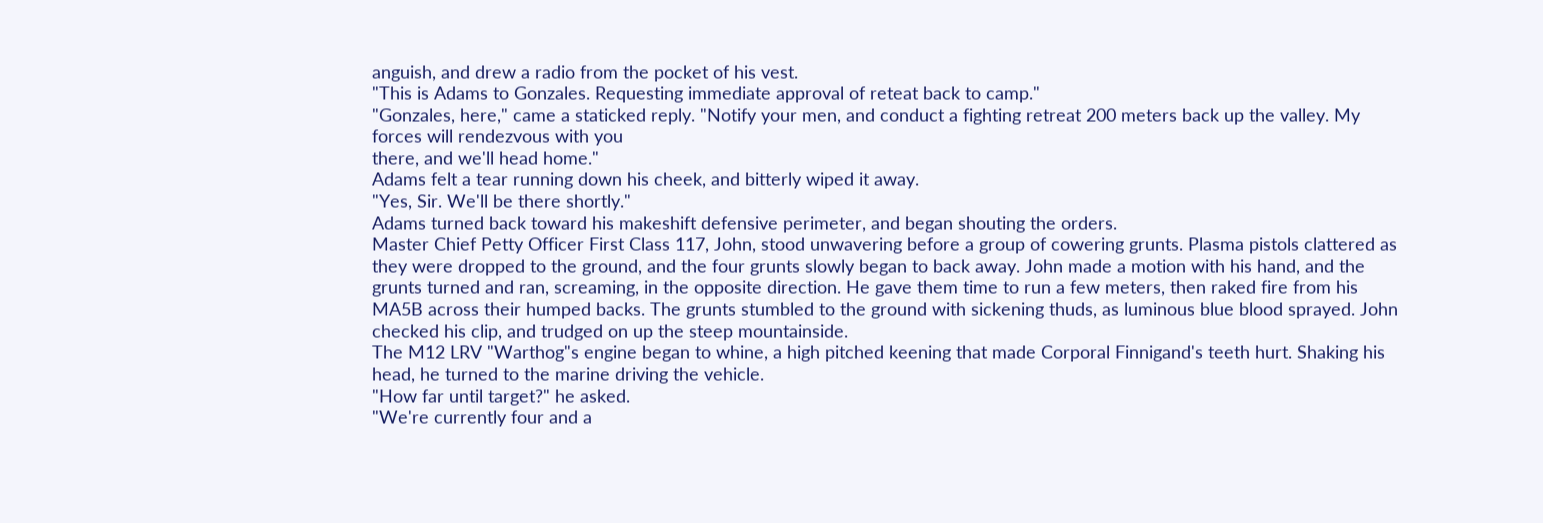anguish, and drew a radio from the pocket of his vest.
"This is Adams to Gonzales. Requesting immediate approval of reteat back to camp."
"Gonzales, here," came a staticked reply. "Notify your men, and conduct a fighting retreat 200 meters back up the valley. My forces will rendezvous with you
there, and we'll head home."
Adams felt a tear running down his cheek, and bitterly wiped it away.
"Yes, Sir. We'll be there shortly."
Adams turned back toward his makeshift defensive perimeter, and began shouting the orders.
Master Chief Petty Officer First Class 117, John, stood unwavering before a group of cowering grunts. Plasma pistols clattered as they were dropped to the ground, and the four grunts slowly began to back away. John made a motion with his hand, and the grunts turned and ran, screaming, in the opposite direction. He gave them time to run a few meters, then raked fire from his MA5B across their humped backs. The grunts stumbled to the ground with sickening thuds, as luminous blue blood sprayed. John checked his clip, and trudged on up the steep mountainside.
The M12 LRV "Warthog"s engine began to whine, a high pitched keening that made Corporal Finnigand's teeth hurt. Shaking his head, he turned to the marine driving the vehicle.
"How far until target?" he asked.
"We're currently four and a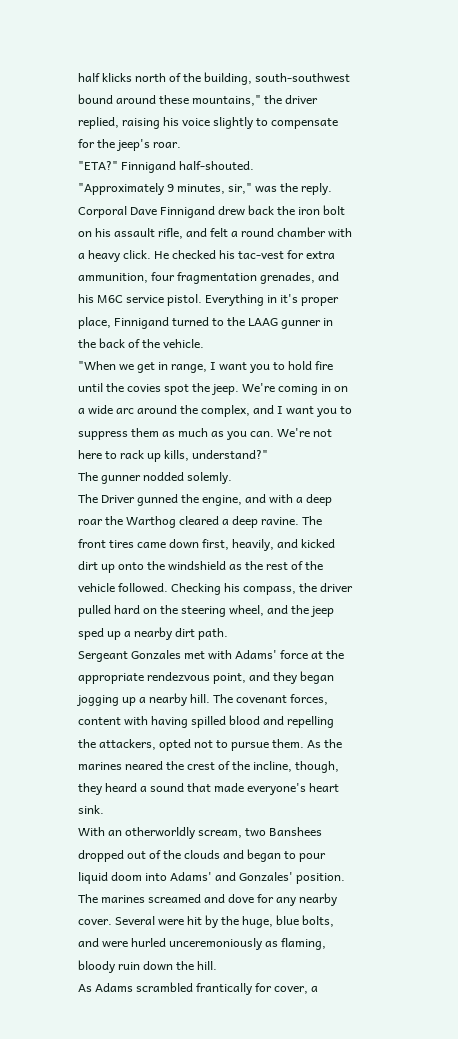half klicks north of the building, south-southwest bound around these mountains," the driver replied, raising his voice slightly to compensate for the jeep's roar.
"ETA?" Finnigand half-shouted.
"Approximately 9 minutes, sir," was the reply.
Corporal Dave Finnigand drew back the iron bolt on his assault rifle, and felt a round chamber with a heavy click. He checked his tac-vest for extra ammunition, four fragmentation grenades, and his M6C service pistol. Everything in it's proper place, Finnigand turned to the LAAG gunner in the back of the vehicle.
"When we get in range, I want you to hold fire until the covies spot the jeep. We're coming in on a wide arc around the complex, and I want you to suppress them as much as you can. We're not here to rack up kills, understand?"
The gunner nodded solemly.
The Driver gunned the engine, and with a deep roar the Warthog cleared a deep ravine. The front tires came down first, heavily, and kicked dirt up onto the windshield as the rest of the vehicle followed. Checking his compass, the driver pulled hard on the steering wheel, and the jeep sped up a nearby dirt path.
Sergeant Gonzales met with Adams' force at the appropriate rendezvous point, and they began jogging up a nearby hill. The covenant forces, content with having spilled blood and repelling the attackers, opted not to pursue them. As the marines neared the crest of the incline, though, they heard a sound that made everyone's heart sink.
With an otherworldly scream, two Banshees dropped out of the clouds and began to pour liquid doom into Adams' and Gonzales' position. The marines screamed and dove for any nearby cover. Several were hit by the huge, blue bolts, and were hurled unceremoniously as flaming, bloody ruin down the hill.
As Adams scrambled frantically for cover, a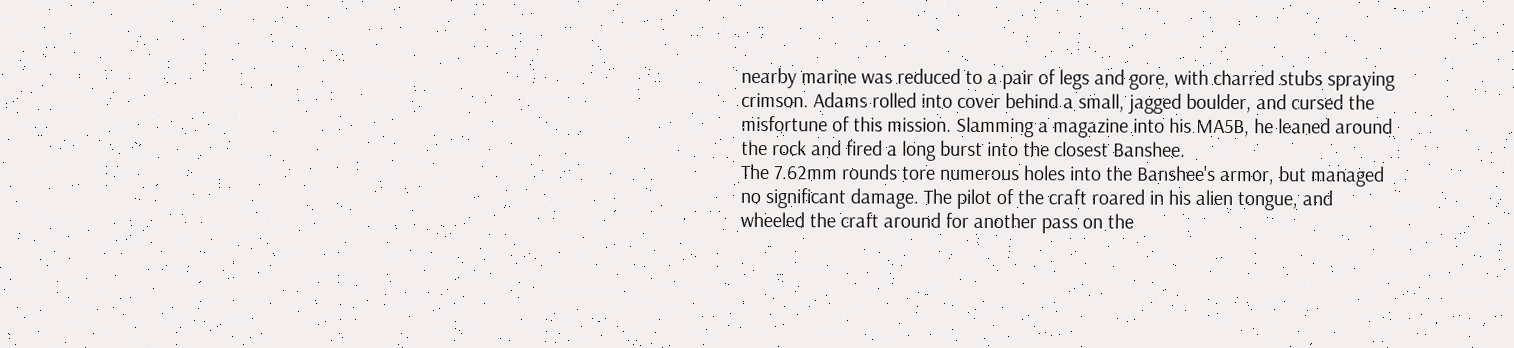nearby marine was reduced to a pair of legs and gore, with charred stubs spraying crimson. Adams rolled into cover behind a small, jagged boulder, and cursed the misfortune of this mission. Slamming a magazine into his MA5B, he leaned around the rock and fired a long burst into the closest Banshee.
The 7.62mm rounds tore numerous holes into the Banshee's armor, but managed no significant damage. The pilot of the craft roared in his alien tongue, and wheeled the craft around for another pass on the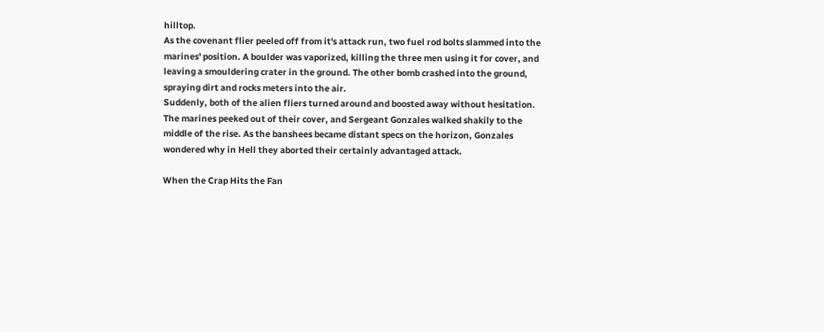hilltop.
As the covenant flier peeled off from it's attack run, two fuel rod bolts slammed into the marines' position. A boulder was vaporized, killing the three men using it for cover, and leaving a smouldering crater in the ground. The other bomb crashed into the ground, spraying dirt and rocks meters into the air.
Suddenly, both of the alien fliers turned around and boosted away without hesitation. The marines peeked out of their cover, and Sergeant Gonzales walked shakily to the middle of the rise. As the banshees became distant specs on the horizon, Gonzales wondered why in Hell they aborted their certainly advantaged attack.

When the Crap Hits the Fan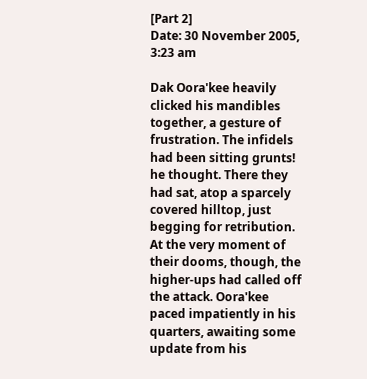[Part 2]
Date: 30 November 2005, 3:23 am

Dak Oora'kee heavily clicked his mandibles together, a gesture of frustration. The infidels had been sitting grunts! he thought. There they had sat, atop a sparcely covered hilltop, just begging for retribution. At the very moment of their dooms, though, the higher-ups had called off the attack. Oora'kee paced impatiently in his quarters, awaiting some update from his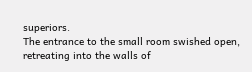superiors.
The entrance to the small room swished open, retreating into the walls of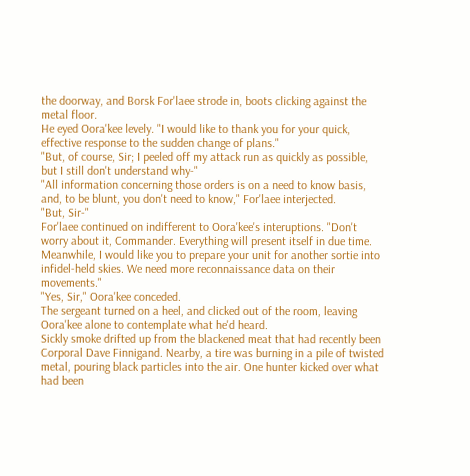the doorway, and Borsk For'laee strode in, boots clicking against the metal floor.
He eyed Oora'kee levely. "I would like to thank you for your quick, effective response to the sudden change of plans."
"But, of course, Sir; I peeled off my attack run as quickly as possible, but I still don't understand why-"
"All information concerning those orders is on a need to know basis, and, to be blunt, you don't need to know," For'laee interjected.
"But, Sir-"
For'laee continued on indifferent to Oora'kee's interuptions. "Don't worry about it, Commander. Everything will present itself in due time. Meanwhile, I would like you to prepare your unit for another sortie into infidel-held skies. We need more reconnaissance data on their movements."
"Yes, Sir," Oora'kee conceded.
The sergeant turned on a heel, and clicked out of the room, leaving Oora'kee alone to contemplate what he'd heard.
Sickly smoke drifted up from the blackened meat that had recently been Corporal Dave Finnigand. Nearby, a tire was burning in a pile of twisted metal, pouring black particles into the air. One hunter kicked over what had been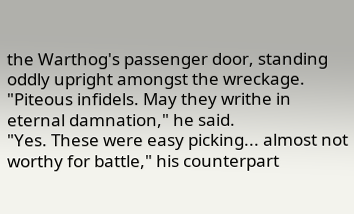the Warthog's passenger door, standing oddly upright amongst the wreckage. "Piteous infidels. May they writhe in eternal damnation," he said.
"Yes. These were easy picking... almost not worthy for battle," his counterpart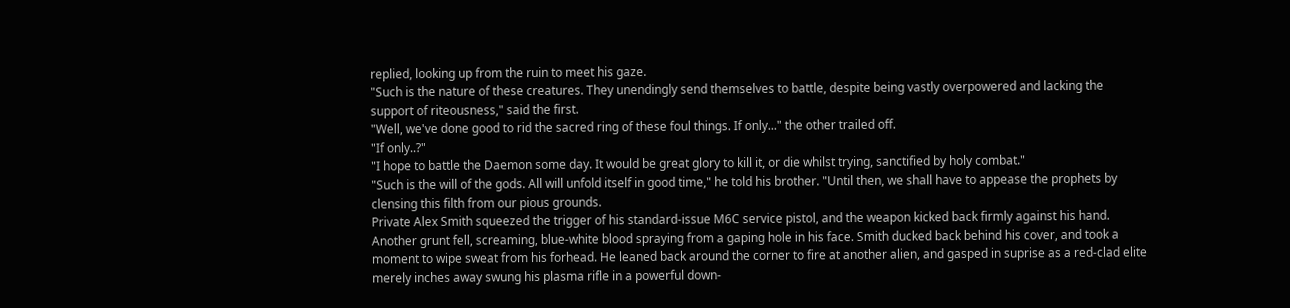replied, looking up from the ruin to meet his gaze.
"Such is the nature of these creatures. They unendingly send themselves to battle, despite being vastly overpowered and lacking the support of riteousness," said the first.
"Well, we've done good to rid the sacred ring of these foul things. If only..." the other trailed off.
"If only..?"
"I hope to battle the Daemon some day. It would be great glory to kill it, or die whilst trying, sanctified by holy combat."
"Such is the will of the gods. All will unfold itself in good time," he told his brother. "Until then, we shall have to appease the prophets by clensing this filth from our pious grounds.
Private Alex Smith squeezed the trigger of his standard-issue M6C service pistol, and the weapon kicked back firmly against his hand. Another grunt fell, screaming, blue-white blood spraying from a gaping hole in his face. Smith ducked back behind his cover, and took a moment to wipe sweat from his forhead. He leaned back around the corner to fire at another alien, and gasped in suprise as a red-clad elite merely inches away swung his plasma rifle in a powerful down-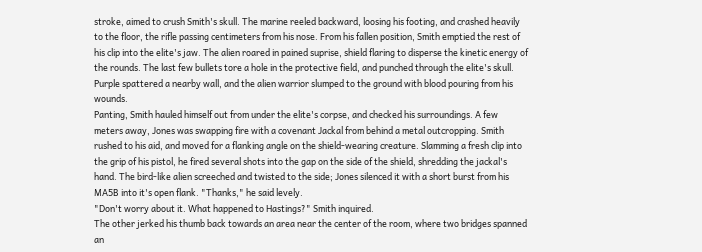stroke, aimed to crush Smith's skull. The marine reeled backward, loosing his footing, and crashed heavily to the floor, the rifle passing centimeters from his nose. From his fallen position, Smith emptied the rest of his clip into the elite's jaw. The alien roared in pained suprise, shield flaring to disperse the kinetic energy of the rounds. The last few bullets tore a hole in the protective field, and punched through the elite's skull. Purple spattered a nearby wall, and the alien warrior slumped to the ground with blood pouring from his wounds.
Panting, Smith hauled himself out from under the elite's corpse, and checked his surroundings. A few meters away, Jones was swapping fire with a covenant Jackal from behind a metal outcropping. Smith rushed to his aid, and moved for a flanking angle on the shield-wearing creature. Slamming a fresh clip into the grip of his pistol, he fired several shots into the gap on the side of the shield, shredding the jackal's hand. The bird-like alien screeched and twisted to the side; Jones silenced it with a short burst from his MA5B into it's open flank. "Thanks," he said levely.
"Don't worry about it. What happened to Hastings?" Smith inquired.
The other jerked his thumb back towards an area near the center of the room, where two bridges spanned an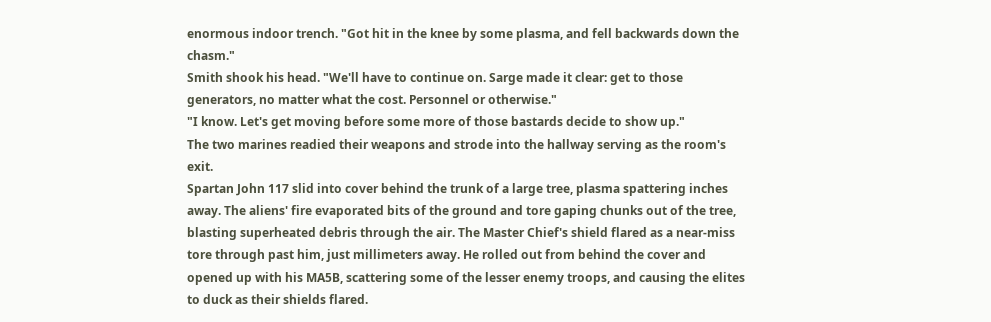enormous indoor trench. "Got hit in the knee by some plasma, and fell backwards down the chasm."
Smith shook his head. "We'll have to continue on. Sarge made it clear: get to those generators, no matter what the cost. Personnel or otherwise."
"I know. Let's get moving before some more of those bastards decide to show up."
The two marines readied their weapons and strode into the hallway serving as the room's exit.
Spartan John 117 slid into cover behind the trunk of a large tree, plasma spattering inches away. The aliens' fire evaporated bits of the ground and tore gaping chunks out of the tree, blasting superheated debris through the air. The Master Chief's shield flared as a near-miss tore through past him, just millimeters away. He rolled out from behind the cover and opened up with his MA5B, scattering some of the lesser enemy troops, and causing the elites to duck as their shields flared.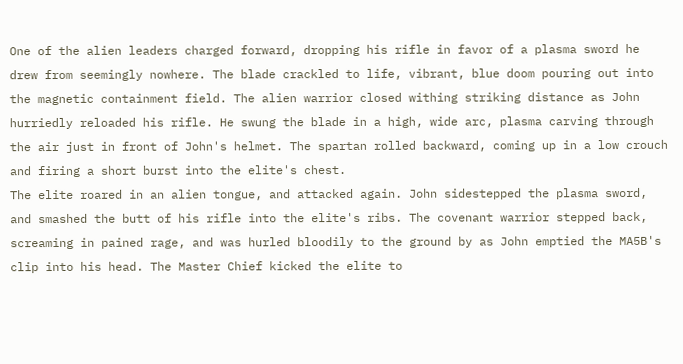One of the alien leaders charged forward, dropping his rifle in favor of a plasma sword he drew from seemingly nowhere. The blade crackled to life, vibrant, blue doom pouring out into the magnetic containment field. The alien warrior closed withing striking distance as John hurriedly reloaded his rifle. He swung the blade in a high, wide arc, plasma carving through the air just in front of John's helmet. The spartan rolled backward, coming up in a low crouch and firing a short burst into the elite's chest.
The elite roared in an alien tongue, and attacked again. John sidestepped the plasma sword, and smashed the butt of his rifle into the elite's ribs. The covenant warrior stepped back, screaming in pained rage, and was hurled bloodily to the ground by as John emptied the MA5B's clip into his head. The Master Chief kicked the elite to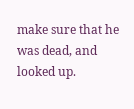make sure that he was dead, and looked up.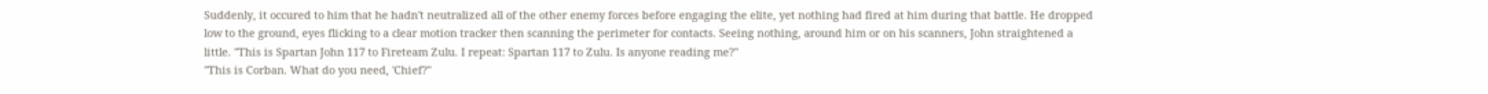Suddenly, it occured to him that he hadn't neutralized all of the other enemy forces before engaging the elite, yet nothing had fired at him during that battle. He dropped low to the ground, eyes flicking to a clear motion tracker then scanning the perimeter for contacts. Seeing nothing, around him or on his scanners, John straightened a little. "This is Spartan John 117 to Fireteam Zulu. I repeat: Spartan 117 to Zulu. Is anyone reading me?"
"This is Corban. What do you need, 'Chief?"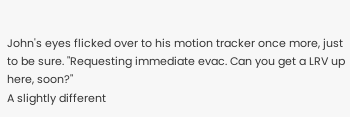John's eyes flicked over to his motion tracker once more, just to be sure. "Requesting immediate evac. Can you get a LRV up here, soon?"
A slightly different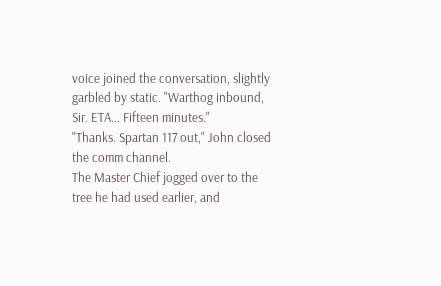voice joined the conversation, slightly garbled by static. "Warthog inbound, Sir. ETA... Fifteen minutes."
"Thanks. Spartan 117 out," John closed the comm channel.
The Master Chief jogged over to the tree he had used earlier, and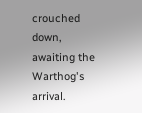crouched down, awaiting the Warthog's arrival.